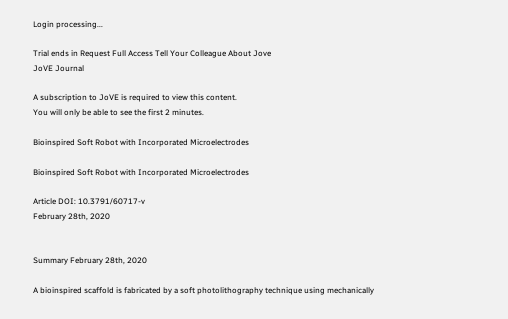Login processing...

Trial ends in Request Full Access Tell Your Colleague About Jove
JoVE Journal

A subscription to JoVE is required to view this content.
You will only be able to see the first 2 minutes.

Bioinspired Soft Robot with Incorporated Microelectrodes

Bioinspired Soft Robot with Incorporated Microelectrodes

Article DOI: 10.3791/60717-v
February 28th, 2020


Summary February 28th, 2020

A bioinspired scaffold is fabricated by a soft photolithography technique using mechanically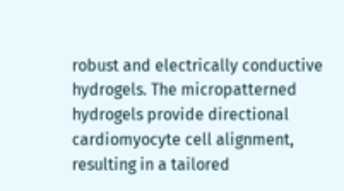robust and electrically conductive hydrogels. The micropatterned hydrogels provide directional cardiomyocyte cell alignment, resulting in a tailored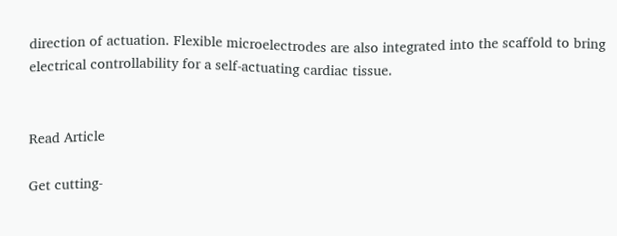direction of actuation. Flexible microelectrodes are also integrated into the scaffold to bring electrical controllability for a self-actuating cardiac tissue.


Read Article

Get cutting-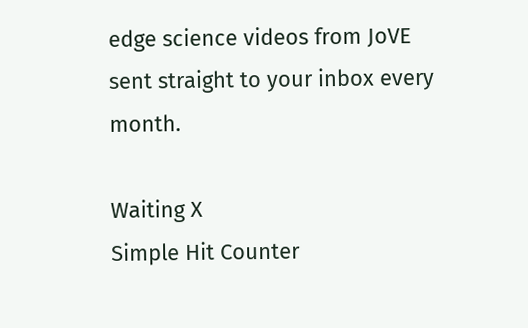edge science videos from JoVE sent straight to your inbox every month.

Waiting X
Simple Hit Counter